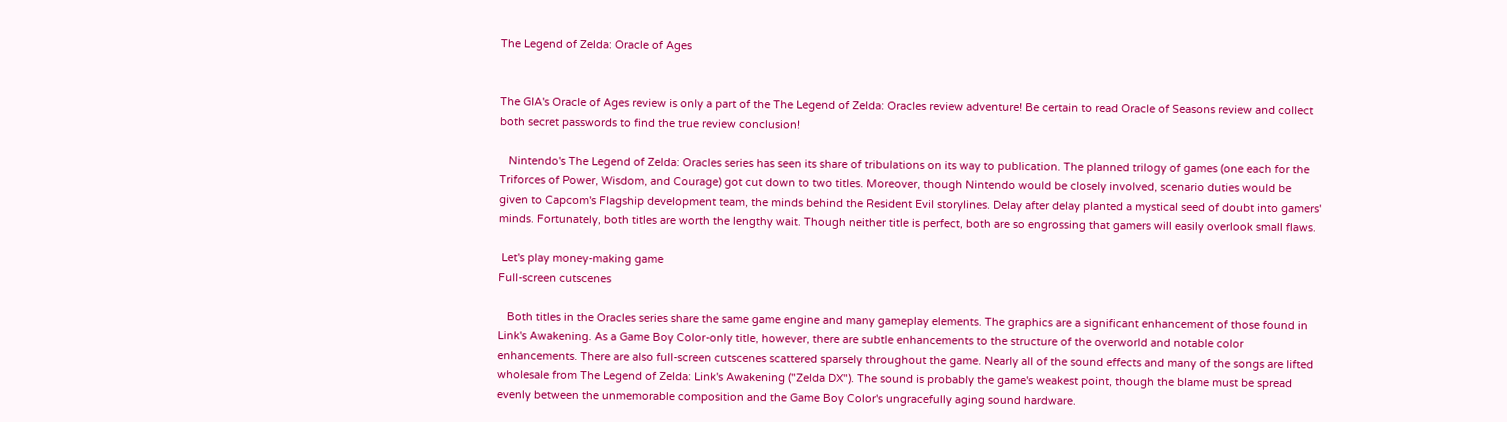The Legend of Zelda: Oracle of Ages


The GIA's Oracle of Ages review is only a part of the The Legend of Zelda: Oracles review adventure! Be certain to read Oracle of Seasons review and collect both secret passwords to find the true review conclusion!

   Nintendo's The Legend of Zelda: Oracles series has seen its share of tribulations on its way to publication. The planned trilogy of games (one each for the Triforces of Power, Wisdom, and Courage) got cut down to two titles. Moreover, though Nintendo would be closely involved, scenario duties would be given to Capcom's Flagship development team, the minds behind the Resident Evil storylines. Delay after delay planted a mystical seed of doubt into gamers' minds. Fortunately, both titles are worth the lengthy wait. Though neither title is perfect, both are so engrossing that gamers will easily overlook small flaws.

 Let's play money-making game
Full-screen cutscenes

   Both titles in the Oracles series share the same game engine and many gameplay elements. The graphics are a significant enhancement of those found in Link's Awakening. As a Game Boy Color-only title, however, there are subtle enhancements to the structure of the overworld and notable color enhancements. There are also full-screen cutscenes scattered sparsely throughout the game. Nearly all of the sound effects and many of the songs are lifted wholesale from The Legend of Zelda: Link's Awakening ("Zelda DX"). The sound is probably the game's weakest point, though the blame must be spread evenly between the unmemorable composition and the Game Boy Color's ungracefully aging sound hardware.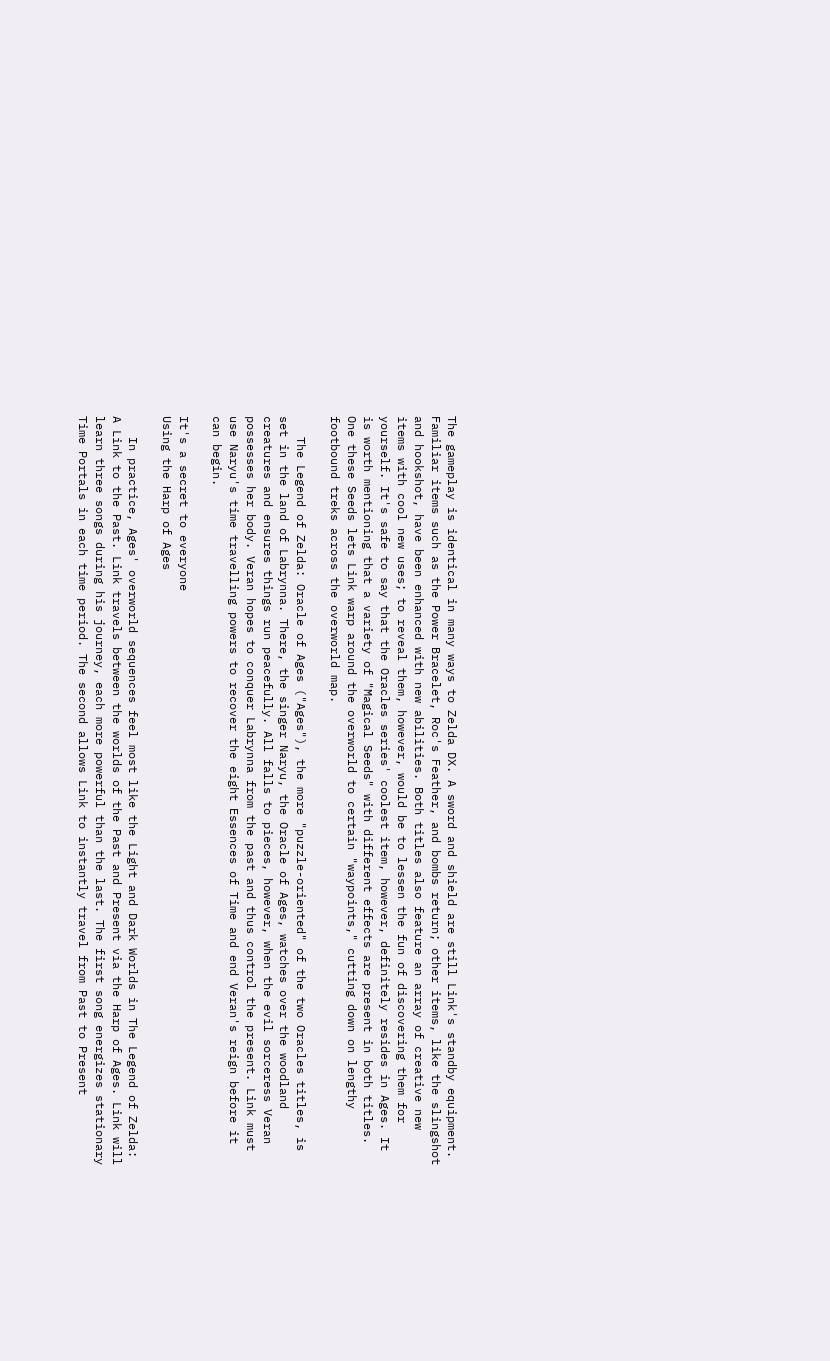The gameplay is identical in many ways to Zelda DX. A sword and shield are still Link's standby equipment. Familiar items such as the Power Bracelet, Roc's Feather, and bombs return; other items, like the slingshot and hookshot, have been enhanced with new abilities. Both titles also feature an array of creative new items with cool new uses; to reveal them, however, would be to lessen the fun of discovering them for yourself. It's safe to say that the Oracles series' coolest item, however, definitely resides in Ages. It is worth mentioning that a variety of "Magical Seeds" with different effects are present in both titles. One these Seeds lets Link warp around the overworld to certain "waypoints," cutting down on lengthy footbound treks across the overworld map.

   The Legend of Zelda: Oracle of Ages ("Ages"), the more "puzzle-oriented" of the two Oracles titles, is set in the land of Labrynna. There, the singer Naryu, the Oracle of Ages, watches over the woodland creatures and ensures things run peacefully. All falls to pieces, however, when the evil sorceress Veran possesses her body. Veran hopes to conquer Labrynna from the past and thus control the present. Link must use Naryu's time travelling powers to recover the eight Essences of Time and end Veran's reign before it can begin.

It's a secret to everyone
Using the Harp of Ages

   In practice, Ages' overworld sequences feel most like the Light and Dark Worlds in The Legend of Zelda: A Link to the Past. Link travels between the worlds of the Past and Present via the Harp of Ages. Link will learn three songs during his journey, each more powerful than the last. The first song energizes stationary Time Portals in each time period. The second allows Link to instantly travel from Past to Present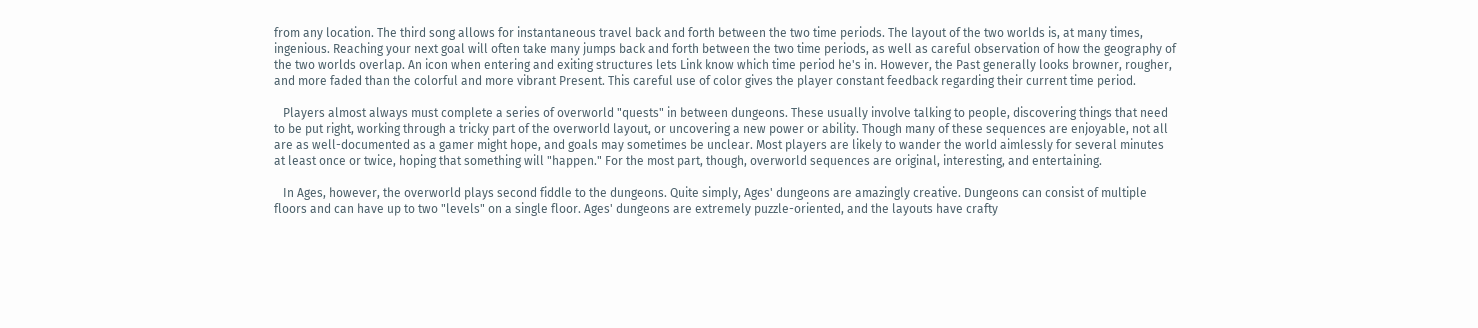from any location. The third song allows for instantaneous travel back and forth between the two time periods. The layout of the two worlds is, at many times, ingenious. Reaching your next goal will often take many jumps back and forth between the two time periods, as well as careful observation of how the geography of the two worlds overlap. An icon when entering and exiting structures lets Link know which time period he's in. However, the Past generally looks browner, rougher, and more faded than the colorful and more vibrant Present. This careful use of color gives the player constant feedback regarding their current time period.

   Players almost always must complete a series of overworld "quests" in between dungeons. These usually involve talking to people, discovering things that need to be put right, working through a tricky part of the overworld layout, or uncovering a new power or ability. Though many of these sequences are enjoyable, not all are as well-documented as a gamer might hope, and goals may sometimes be unclear. Most players are likely to wander the world aimlessly for several minutes at least once or twice, hoping that something will "happen." For the most part, though, overworld sequences are original, interesting, and entertaining.

   In Ages, however, the overworld plays second fiddle to the dungeons. Quite simply, Ages' dungeons are amazingly creative. Dungeons can consist of multiple floors and can have up to two "levels" on a single floor. Ages' dungeons are extremely puzzle-oriented, and the layouts have crafty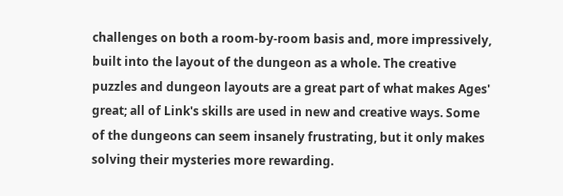challenges on both a room-by-room basis and, more impressively, built into the layout of the dungeon as a whole. The creative puzzles and dungeon layouts are a great part of what makes Ages' great; all of Link's skills are used in new and creative ways. Some of the dungeons can seem insanely frustrating, but it only makes solving their mysteries more rewarding.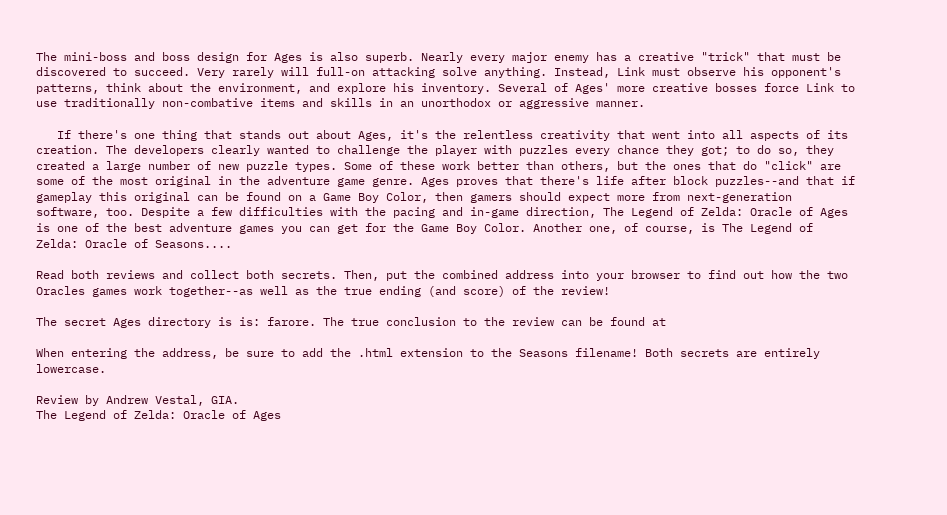The mini-boss and boss design for Ages is also superb. Nearly every major enemy has a creative "trick" that must be discovered to succeed. Very rarely will full-on attacking solve anything. Instead, Link must observe his opponent's patterns, think about the environment, and explore his inventory. Several of Ages' more creative bosses force Link to use traditionally non-combative items and skills in an unorthodox or aggressive manner.

   If there's one thing that stands out about Ages, it's the relentless creativity that went into all aspects of its creation. The developers clearly wanted to challenge the player with puzzles every chance they got; to do so, they created a large number of new puzzle types. Some of these work better than others, but the ones that do "click" are some of the most original in the adventure game genre. Ages proves that there's life after block puzzles--and that if gameplay this original can be found on a Game Boy Color, then gamers should expect more from next-generation software, too. Despite a few difficulties with the pacing and in-game direction, The Legend of Zelda: Oracle of Ages is one of the best adventure games you can get for the Game Boy Color. Another one, of course, is The Legend of Zelda: Oracle of Seasons....

Read both reviews and collect both secrets. Then, put the combined address into your browser to find out how the two Oracles games work together--as well as the true ending (and score) of the review!

The secret Ages directory is is: farore. The true conclusion to the review can be found at

When entering the address, be sure to add the .html extension to the Seasons filename! Both secrets are entirely lowercase.

Review by Andrew Vestal, GIA.
The Legend of Zelda: Oracle of Ages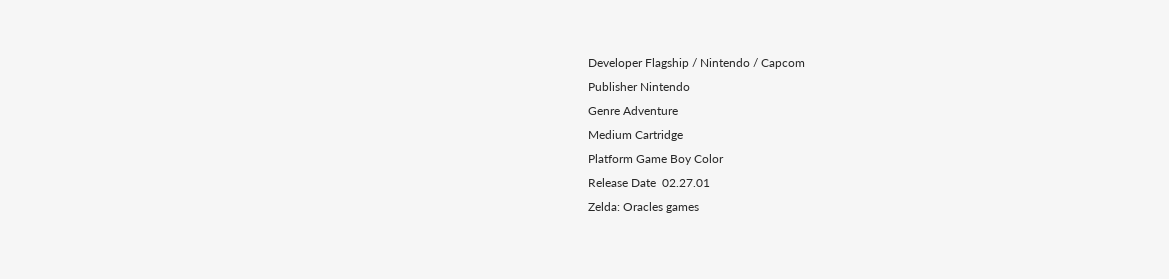Developer Flagship / Nintendo / Capcom
Publisher Nintendo
Genre Adventure
Medium Cartridge
Platform Game Boy Color
Release Date  02.27.01
Zelda: Oracles games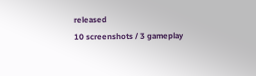released
10 screenshots / 3 gameplay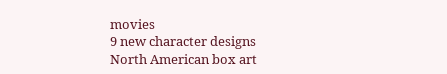movies
9 new character designs
North American box art